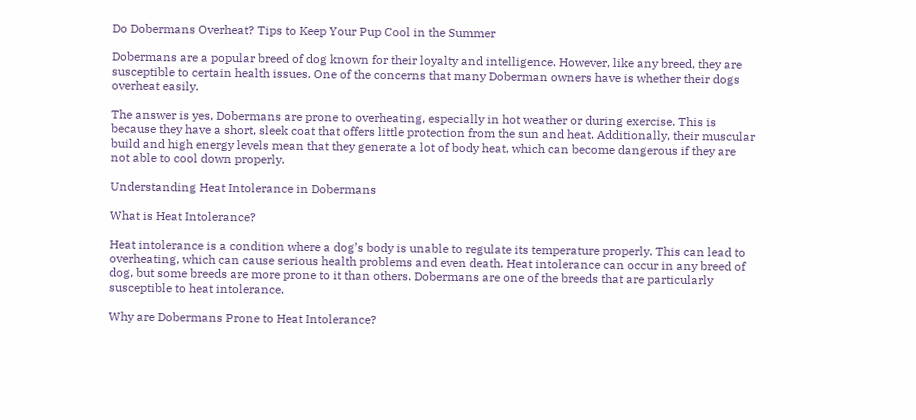Do Dobermans Overheat? Tips to Keep Your Pup Cool in the Summer

Dobermans are a popular breed of dog known for their loyalty and intelligence. However, like any breed, they are susceptible to certain health issues. One of the concerns that many Doberman owners have is whether their dogs overheat easily.

The answer is yes, Dobermans are prone to overheating, especially in hot weather or during exercise. This is because they have a short, sleek coat that offers little protection from the sun and heat. Additionally, their muscular build and high energy levels mean that they generate a lot of body heat, which can become dangerous if they are not able to cool down properly.

Understanding Heat Intolerance in Dobermans

What is Heat Intolerance?

Heat intolerance is a condition where a dog’s body is unable to regulate its temperature properly. This can lead to overheating, which can cause serious health problems and even death. Heat intolerance can occur in any breed of dog, but some breeds are more prone to it than others. Dobermans are one of the breeds that are particularly susceptible to heat intolerance.

Why are Dobermans Prone to Heat Intolerance?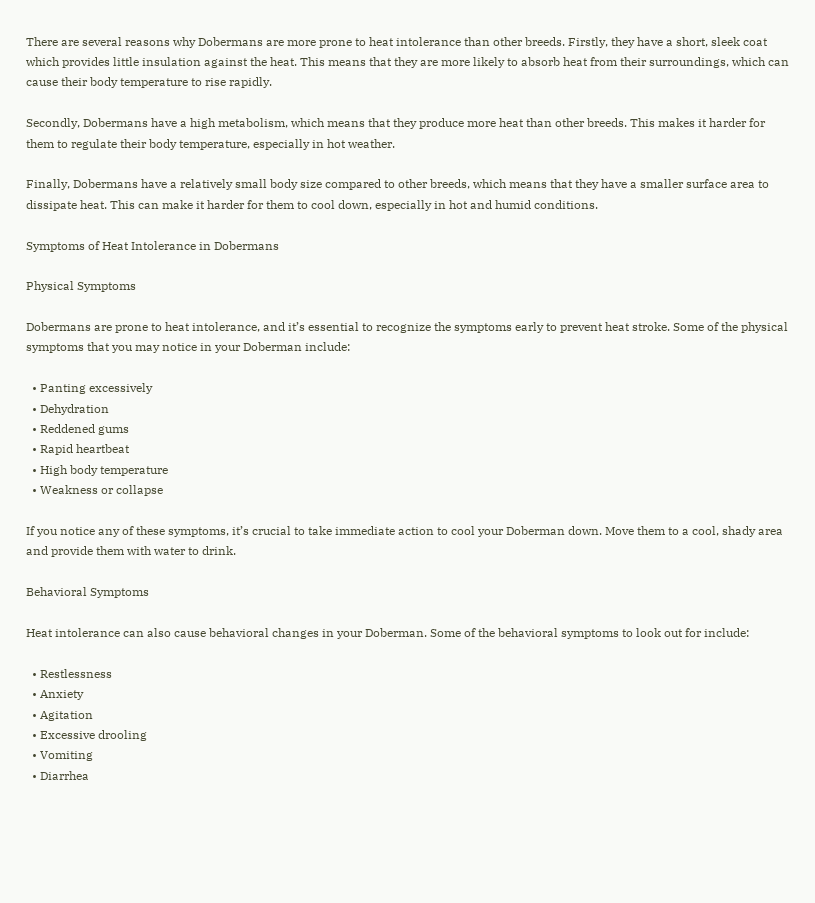There are several reasons why Dobermans are more prone to heat intolerance than other breeds. Firstly, they have a short, sleek coat which provides little insulation against the heat. This means that they are more likely to absorb heat from their surroundings, which can cause their body temperature to rise rapidly.

Secondly, Dobermans have a high metabolism, which means that they produce more heat than other breeds. This makes it harder for them to regulate their body temperature, especially in hot weather.

Finally, Dobermans have a relatively small body size compared to other breeds, which means that they have a smaller surface area to dissipate heat. This can make it harder for them to cool down, especially in hot and humid conditions.

Symptoms of Heat Intolerance in Dobermans

Physical Symptoms

Dobermans are prone to heat intolerance, and it’s essential to recognize the symptoms early to prevent heat stroke. Some of the physical symptoms that you may notice in your Doberman include:

  • Panting excessively
  • Dehydration
  • Reddened gums
  • Rapid heartbeat
  • High body temperature
  • Weakness or collapse

If you notice any of these symptoms, it’s crucial to take immediate action to cool your Doberman down. Move them to a cool, shady area and provide them with water to drink.

Behavioral Symptoms

Heat intolerance can also cause behavioral changes in your Doberman. Some of the behavioral symptoms to look out for include:

  • Restlessness
  • Anxiety
  • Agitation
  • Excessive drooling
  • Vomiting
  • Diarrhea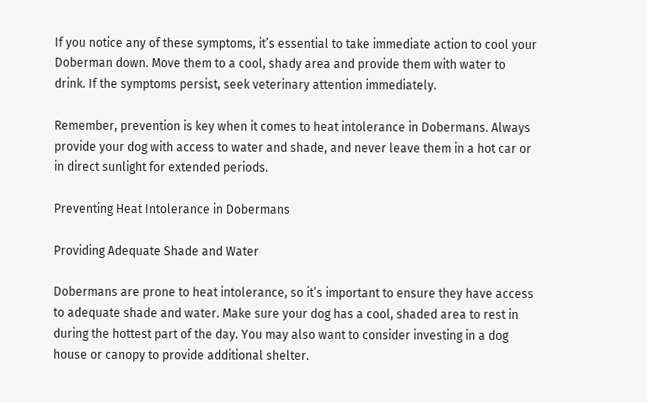If you notice any of these symptoms, it’s essential to take immediate action to cool your Doberman down. Move them to a cool, shady area and provide them with water to drink. If the symptoms persist, seek veterinary attention immediately.

Remember, prevention is key when it comes to heat intolerance in Dobermans. Always provide your dog with access to water and shade, and never leave them in a hot car or in direct sunlight for extended periods.

Preventing Heat Intolerance in Dobermans

Providing Adequate Shade and Water

Dobermans are prone to heat intolerance, so it’s important to ensure they have access to adequate shade and water. Make sure your dog has a cool, shaded area to rest in during the hottest part of the day. You may also want to consider investing in a dog house or canopy to provide additional shelter.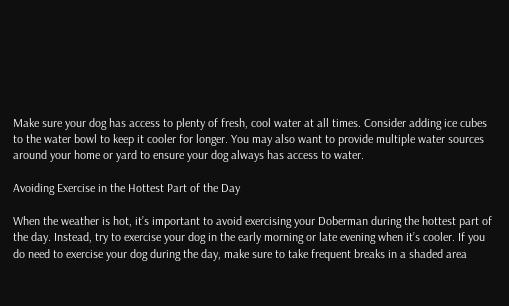Make sure your dog has access to plenty of fresh, cool water at all times. Consider adding ice cubes to the water bowl to keep it cooler for longer. You may also want to provide multiple water sources around your home or yard to ensure your dog always has access to water.

Avoiding Exercise in the Hottest Part of the Day

When the weather is hot, it’s important to avoid exercising your Doberman during the hottest part of the day. Instead, try to exercise your dog in the early morning or late evening when it’s cooler. If you do need to exercise your dog during the day, make sure to take frequent breaks in a shaded area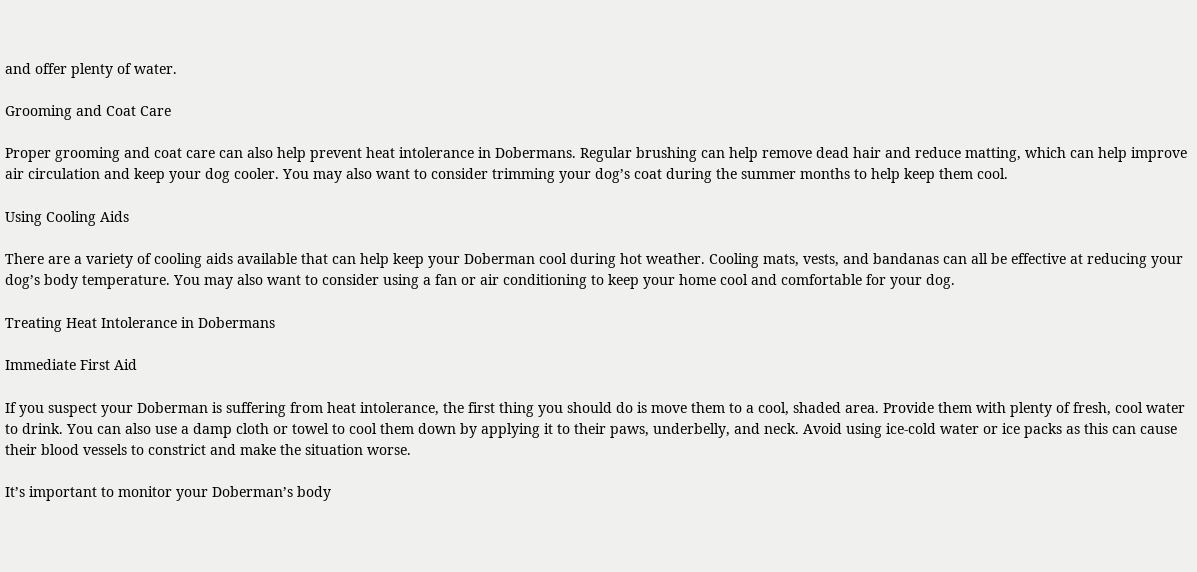and offer plenty of water.

Grooming and Coat Care

Proper grooming and coat care can also help prevent heat intolerance in Dobermans. Regular brushing can help remove dead hair and reduce matting, which can help improve air circulation and keep your dog cooler. You may also want to consider trimming your dog’s coat during the summer months to help keep them cool.

Using Cooling Aids

There are a variety of cooling aids available that can help keep your Doberman cool during hot weather. Cooling mats, vests, and bandanas can all be effective at reducing your dog’s body temperature. You may also want to consider using a fan or air conditioning to keep your home cool and comfortable for your dog.

Treating Heat Intolerance in Dobermans

Immediate First Aid

If you suspect your Doberman is suffering from heat intolerance, the first thing you should do is move them to a cool, shaded area. Provide them with plenty of fresh, cool water to drink. You can also use a damp cloth or towel to cool them down by applying it to their paws, underbelly, and neck. Avoid using ice-cold water or ice packs as this can cause their blood vessels to constrict and make the situation worse.

It’s important to monitor your Doberman’s body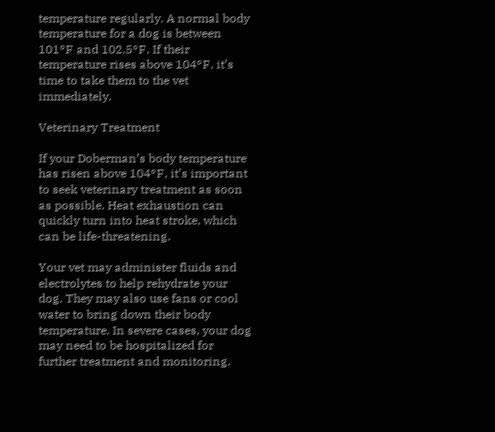temperature regularly. A normal body temperature for a dog is between 101°F and 102.5°F. If their temperature rises above 104°F, it’s time to take them to the vet immediately.

Veterinary Treatment

If your Doberman’s body temperature has risen above 104°F, it’s important to seek veterinary treatment as soon as possible. Heat exhaustion can quickly turn into heat stroke, which can be life-threatening.

Your vet may administer fluids and electrolytes to help rehydrate your dog. They may also use fans or cool water to bring down their body temperature. In severe cases, your dog may need to be hospitalized for further treatment and monitoring.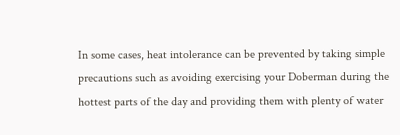In some cases, heat intolerance can be prevented by taking simple precautions such as avoiding exercising your Doberman during the hottest parts of the day and providing them with plenty of water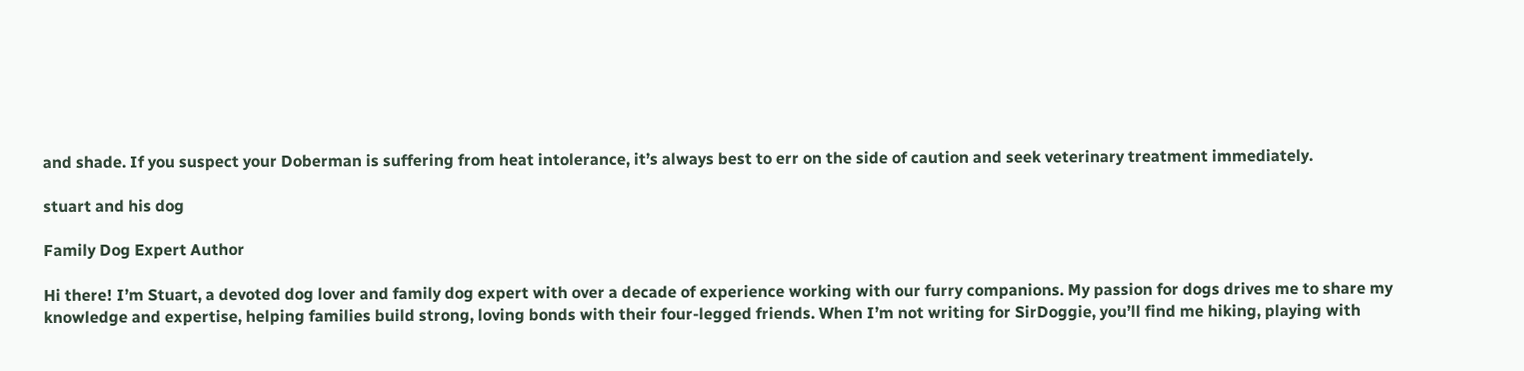and shade. If you suspect your Doberman is suffering from heat intolerance, it’s always best to err on the side of caution and seek veterinary treatment immediately.

stuart and his dog

Family Dog Expert Author

Hi there! I’m Stuart, a devoted dog lover and family dog expert with over a decade of experience working with our furry companions. My passion for dogs drives me to share my knowledge and expertise, helping families build strong, loving bonds with their four-legged friends. When I’m not writing for SirDoggie, you’ll find me hiking, playing with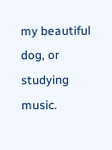my beautiful dog, or studying music.